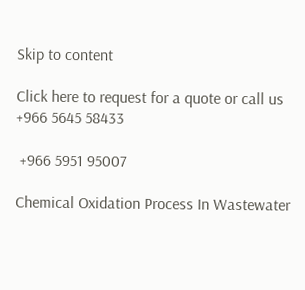Skip to content

Click here to request for a quote or call us +966 5645 58433

 +966 5951 95007

Chemical Oxidation Process In Wastewater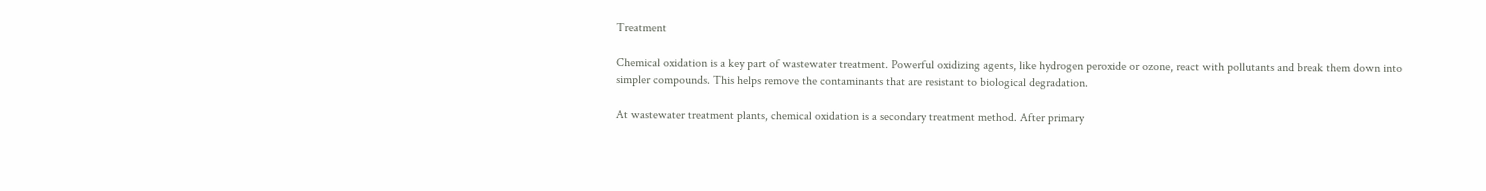Treatment

Chemical oxidation is a key part of wastewater treatment. Powerful oxidizing agents, like hydrogen peroxide or ozone, react with pollutants and break them down into simpler compounds. This helps remove the contaminants that are resistant to biological degradation.

At wastewater treatment plants, chemical oxidation is a secondary treatment method. After primary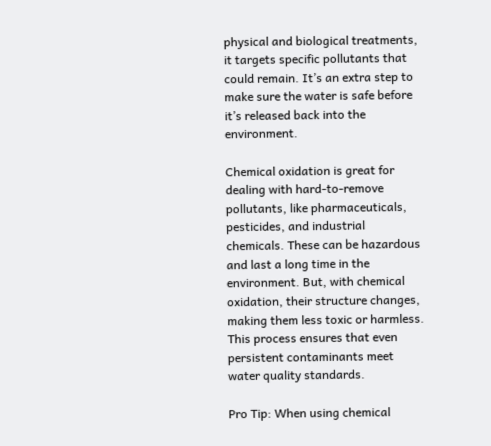physical and biological treatments, it targets specific pollutants that could remain. It’s an extra step to make sure the water is safe before it’s released back into the environment.

Chemical oxidation is great for dealing with hard-to-remove pollutants, like pharmaceuticals, pesticides, and industrial chemicals. These can be hazardous and last a long time in the environment. But, with chemical oxidation, their structure changes, making them less toxic or harmless. This process ensures that even persistent contaminants meet water quality standards.

Pro Tip: When using chemical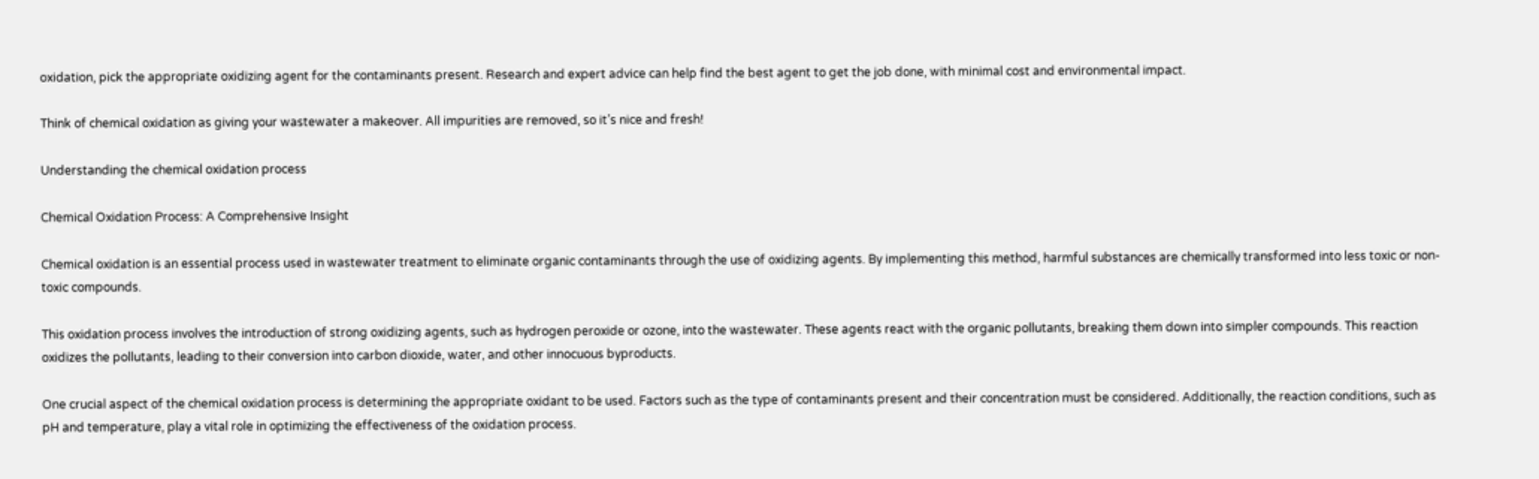oxidation, pick the appropriate oxidizing agent for the contaminants present. Research and expert advice can help find the best agent to get the job done, with minimal cost and environmental impact.

Think of chemical oxidation as giving your wastewater a makeover. All impurities are removed, so it’s nice and fresh!

Understanding the chemical oxidation process

Chemical Oxidation Process: A Comprehensive Insight

Chemical oxidation is an essential process used in wastewater treatment to eliminate organic contaminants through the use of oxidizing agents. By implementing this method, harmful substances are chemically transformed into less toxic or non-toxic compounds.

This oxidation process involves the introduction of strong oxidizing agents, such as hydrogen peroxide or ozone, into the wastewater. These agents react with the organic pollutants, breaking them down into simpler compounds. This reaction oxidizes the pollutants, leading to their conversion into carbon dioxide, water, and other innocuous byproducts.

One crucial aspect of the chemical oxidation process is determining the appropriate oxidant to be used. Factors such as the type of contaminants present and their concentration must be considered. Additionally, the reaction conditions, such as pH and temperature, play a vital role in optimizing the effectiveness of the oxidation process.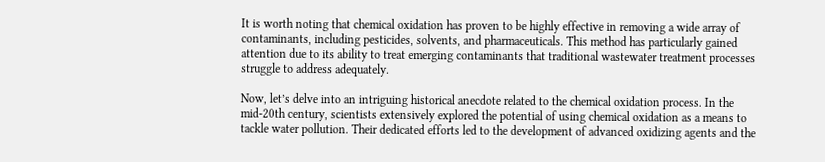It is worth noting that chemical oxidation has proven to be highly effective in removing a wide array of contaminants, including pesticides, solvents, and pharmaceuticals. This method has particularly gained attention due to its ability to treat emerging contaminants that traditional wastewater treatment processes struggle to address adequately.

Now, let’s delve into an intriguing historical anecdote related to the chemical oxidation process. In the mid-20th century, scientists extensively explored the potential of using chemical oxidation as a means to tackle water pollution. Their dedicated efforts led to the development of advanced oxidizing agents and the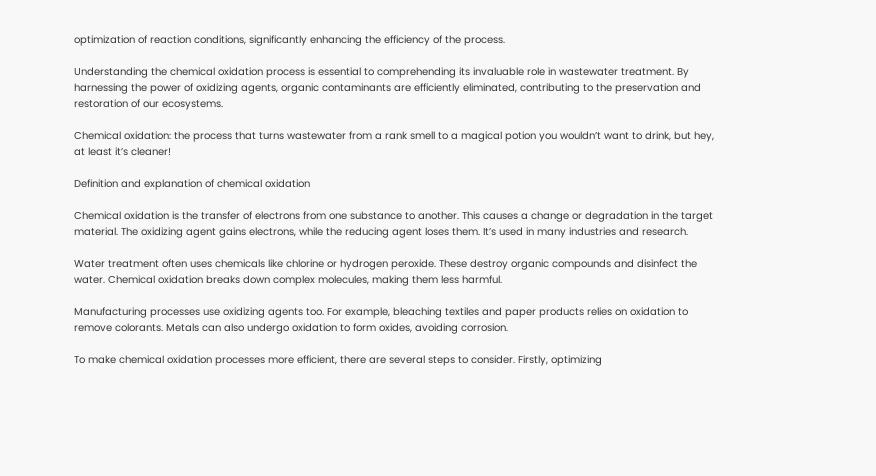optimization of reaction conditions, significantly enhancing the efficiency of the process.

Understanding the chemical oxidation process is essential to comprehending its invaluable role in wastewater treatment. By harnessing the power of oxidizing agents, organic contaminants are efficiently eliminated, contributing to the preservation and restoration of our ecosystems.

Chemical oxidation: the process that turns wastewater from a rank smell to a magical potion you wouldn’t want to drink, but hey, at least it’s cleaner!

Definition and explanation of chemical oxidation

Chemical oxidation is the transfer of electrons from one substance to another. This causes a change or degradation in the target material. The oxidizing agent gains electrons, while the reducing agent loses them. It’s used in many industries and research.

Water treatment often uses chemicals like chlorine or hydrogen peroxide. These destroy organic compounds and disinfect the water. Chemical oxidation breaks down complex molecules, making them less harmful.

Manufacturing processes use oxidizing agents too. For example, bleaching textiles and paper products relies on oxidation to remove colorants. Metals can also undergo oxidation to form oxides, avoiding corrosion.

To make chemical oxidation processes more efficient, there are several steps to consider. Firstly, optimizing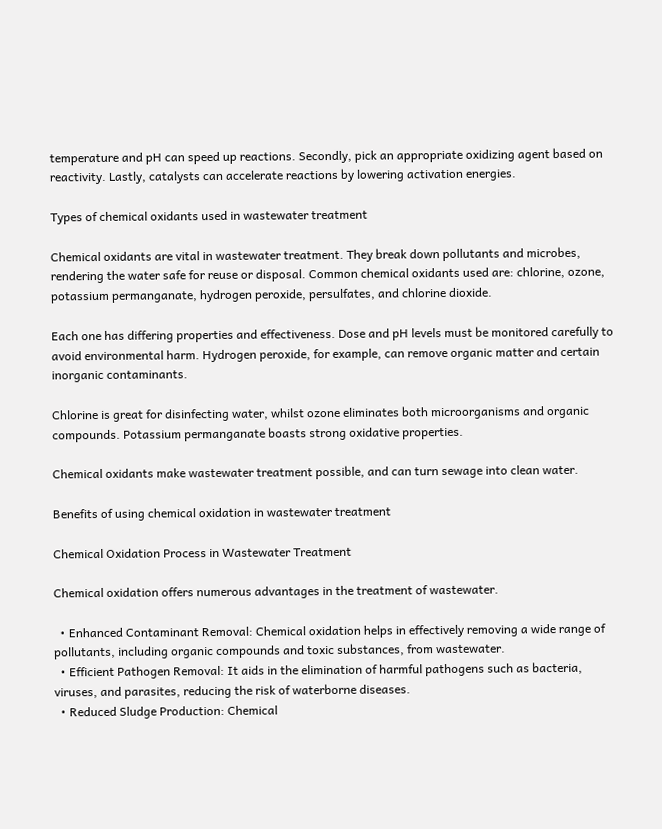temperature and pH can speed up reactions. Secondly, pick an appropriate oxidizing agent based on reactivity. Lastly, catalysts can accelerate reactions by lowering activation energies.

Types of chemical oxidants used in wastewater treatment

Chemical oxidants are vital in wastewater treatment. They break down pollutants and microbes, rendering the water safe for reuse or disposal. Common chemical oxidants used are: chlorine, ozone, potassium permanganate, hydrogen peroxide, persulfates, and chlorine dioxide.

Each one has differing properties and effectiveness. Dose and pH levels must be monitored carefully to avoid environmental harm. Hydrogen peroxide, for example, can remove organic matter and certain inorganic contaminants.

Chlorine is great for disinfecting water, whilst ozone eliminates both microorganisms and organic compounds. Potassium permanganate boasts strong oxidative properties.

Chemical oxidants make wastewater treatment possible, and can turn sewage into clean water.

Benefits of using chemical oxidation in wastewater treatment

Chemical Oxidation Process in Wastewater Treatment

Chemical oxidation offers numerous advantages in the treatment of wastewater.

  • Enhanced Contaminant Removal: Chemical oxidation helps in effectively removing a wide range of pollutants, including organic compounds and toxic substances, from wastewater.
  • Efficient Pathogen Removal: It aids in the elimination of harmful pathogens such as bacteria, viruses, and parasites, reducing the risk of waterborne diseases.
  • Reduced Sludge Production: Chemical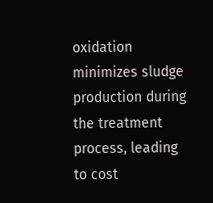oxidation minimizes sludge production during the treatment process, leading to cost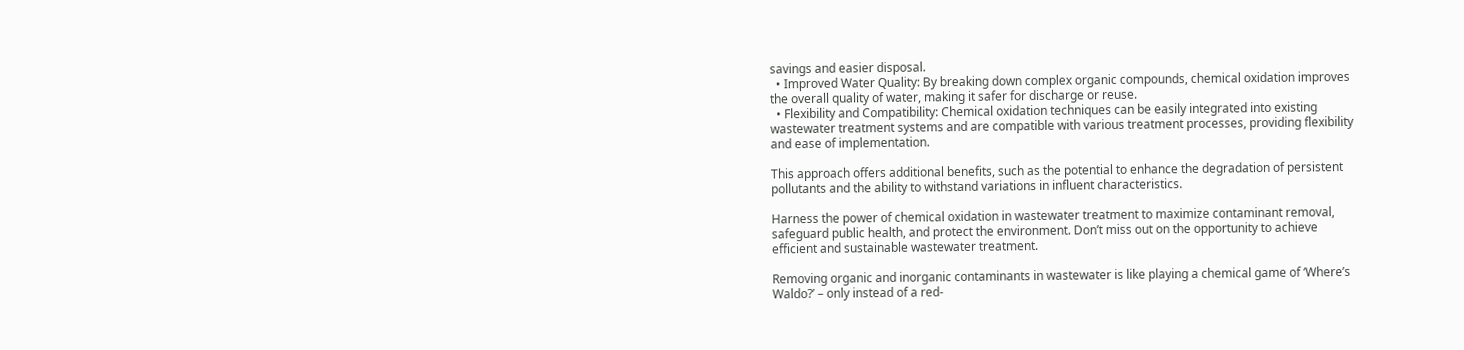savings and easier disposal.
  • Improved Water Quality: By breaking down complex organic compounds, chemical oxidation improves the overall quality of water, making it safer for discharge or reuse.
  • Flexibility and Compatibility: Chemical oxidation techniques can be easily integrated into existing wastewater treatment systems and are compatible with various treatment processes, providing flexibility and ease of implementation.

This approach offers additional benefits, such as the potential to enhance the degradation of persistent pollutants and the ability to withstand variations in influent characteristics.

Harness the power of chemical oxidation in wastewater treatment to maximize contaminant removal, safeguard public health, and protect the environment. Don’t miss out on the opportunity to achieve efficient and sustainable wastewater treatment.

Removing organic and inorganic contaminants in wastewater is like playing a chemical game of ‘Where’s Waldo?’ – only instead of a red-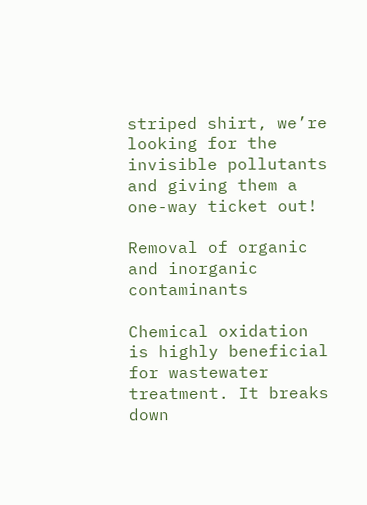striped shirt, we’re looking for the invisible pollutants and giving them a one-way ticket out!

Removal of organic and inorganic contaminants

Chemical oxidation is highly beneficial for wastewater treatment. It breaks down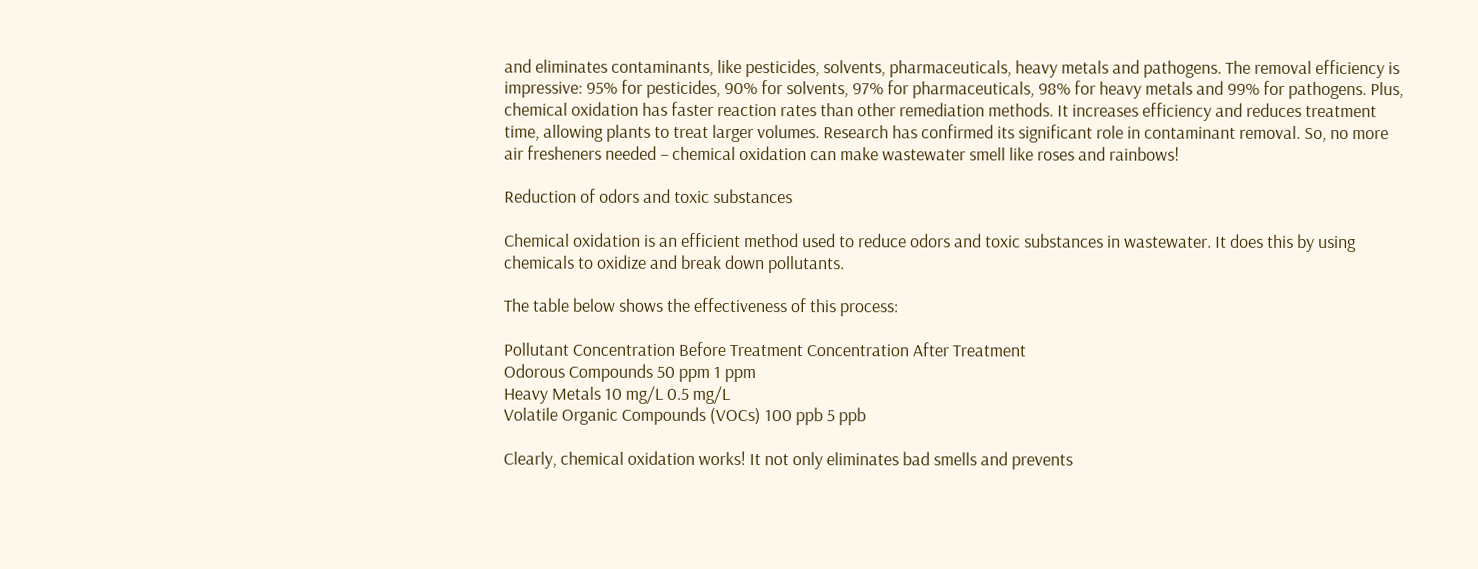and eliminates contaminants, like pesticides, solvents, pharmaceuticals, heavy metals and pathogens. The removal efficiency is impressive: 95% for pesticides, 90% for solvents, 97% for pharmaceuticals, 98% for heavy metals and 99% for pathogens. Plus, chemical oxidation has faster reaction rates than other remediation methods. It increases efficiency and reduces treatment time, allowing plants to treat larger volumes. Research has confirmed its significant role in contaminant removal. So, no more air fresheners needed – chemical oxidation can make wastewater smell like roses and rainbows!

Reduction of odors and toxic substances

Chemical oxidation is an efficient method used to reduce odors and toxic substances in wastewater. It does this by using chemicals to oxidize and break down pollutants.

The table below shows the effectiveness of this process:

Pollutant Concentration Before Treatment Concentration After Treatment
Odorous Compounds 50 ppm 1 ppm
Heavy Metals 10 mg/L 0.5 mg/L
Volatile Organic Compounds (VOCs) 100 ppb 5 ppb

Clearly, chemical oxidation works! It not only eliminates bad smells and prevents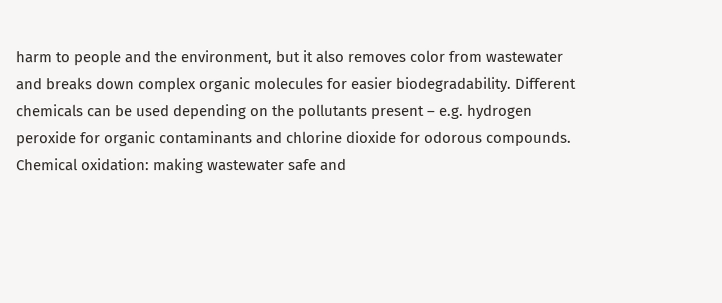harm to people and the environment, but it also removes color from wastewater and breaks down complex organic molecules for easier biodegradability. Different chemicals can be used depending on the pollutants present – e.g. hydrogen peroxide for organic contaminants and chlorine dioxide for odorous compounds. Chemical oxidation: making wastewater safe and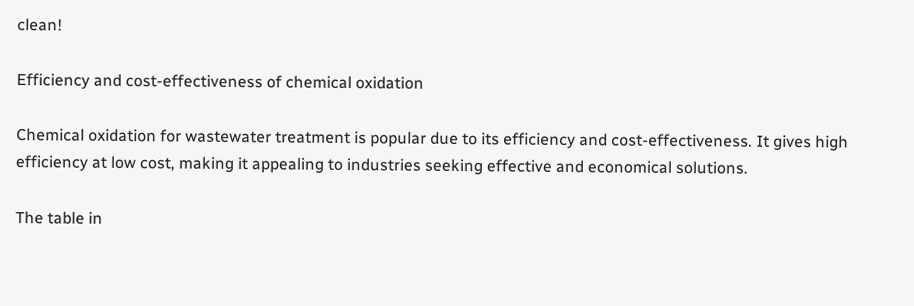clean!

Efficiency and cost-effectiveness of chemical oxidation

Chemical oxidation for wastewater treatment is popular due to its efficiency and cost-effectiveness. It gives high efficiency at low cost, making it appealing to industries seeking effective and economical solutions.

The table in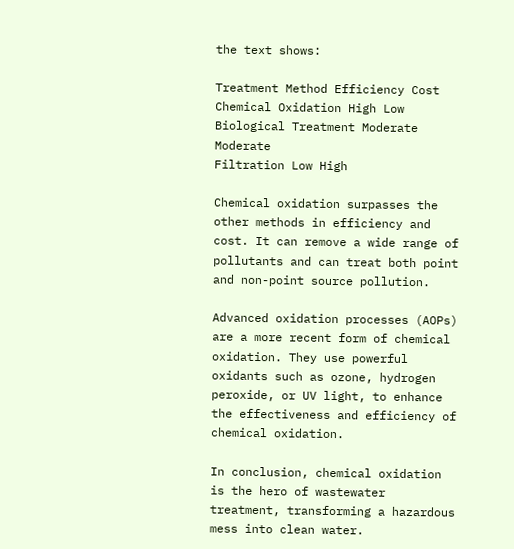the text shows:

Treatment Method Efficiency Cost
Chemical Oxidation High Low
Biological Treatment Moderate Moderate
Filtration Low High

Chemical oxidation surpasses the other methods in efficiency and cost. It can remove a wide range of pollutants and can treat both point and non-point source pollution.

Advanced oxidation processes (AOPs) are a more recent form of chemical oxidation. They use powerful oxidants such as ozone, hydrogen peroxide, or UV light, to enhance the effectiveness and efficiency of chemical oxidation.

In conclusion, chemical oxidation is the hero of wastewater treatment, transforming a hazardous mess into clean water.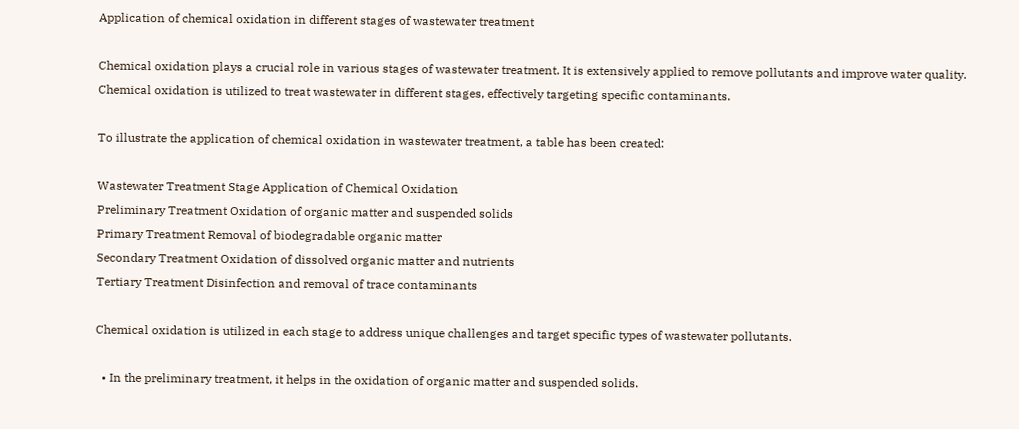Application of chemical oxidation in different stages of wastewater treatment

Chemical oxidation plays a crucial role in various stages of wastewater treatment. It is extensively applied to remove pollutants and improve water quality. Chemical oxidation is utilized to treat wastewater in different stages, effectively targeting specific contaminants.

To illustrate the application of chemical oxidation in wastewater treatment, a table has been created:

Wastewater Treatment Stage Application of Chemical Oxidation
Preliminary Treatment Oxidation of organic matter and suspended solids
Primary Treatment Removal of biodegradable organic matter
Secondary Treatment Oxidation of dissolved organic matter and nutrients
Tertiary Treatment Disinfection and removal of trace contaminants

Chemical oxidation is utilized in each stage to address unique challenges and target specific types of wastewater pollutants.

  • In the preliminary treatment, it helps in the oxidation of organic matter and suspended solids.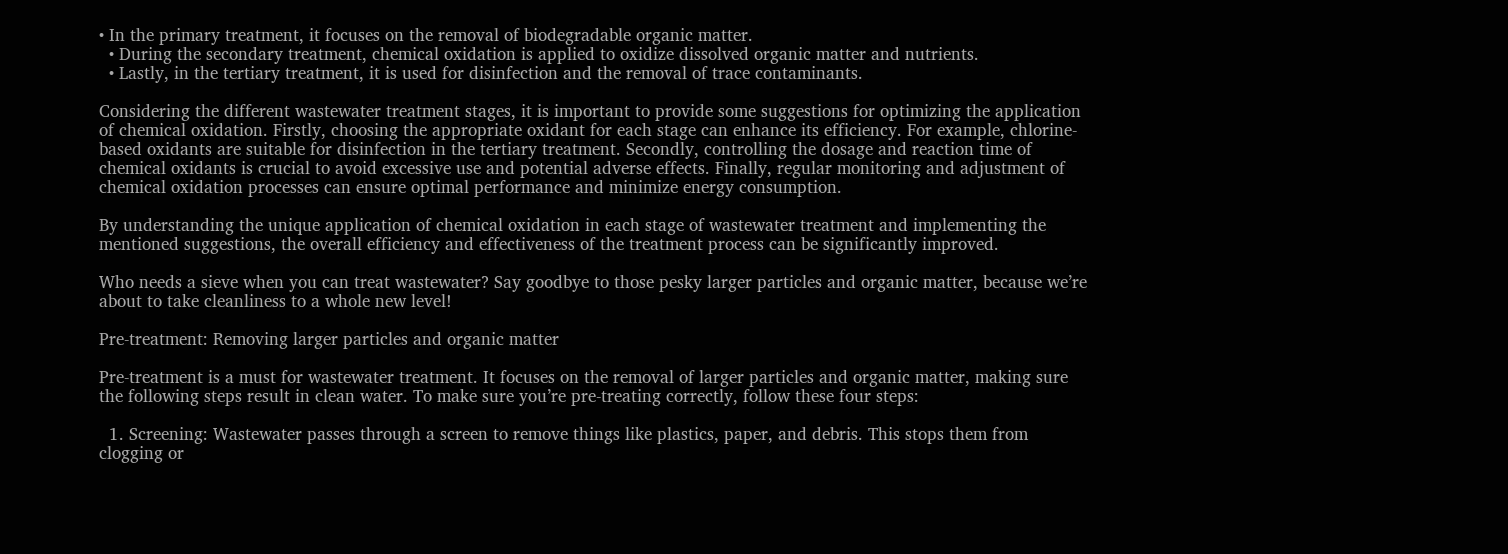• In the primary treatment, it focuses on the removal of biodegradable organic matter.
  • During the secondary treatment, chemical oxidation is applied to oxidize dissolved organic matter and nutrients.
  • Lastly, in the tertiary treatment, it is used for disinfection and the removal of trace contaminants.

Considering the different wastewater treatment stages, it is important to provide some suggestions for optimizing the application of chemical oxidation. Firstly, choosing the appropriate oxidant for each stage can enhance its efficiency. For example, chlorine-based oxidants are suitable for disinfection in the tertiary treatment. Secondly, controlling the dosage and reaction time of chemical oxidants is crucial to avoid excessive use and potential adverse effects. Finally, regular monitoring and adjustment of chemical oxidation processes can ensure optimal performance and minimize energy consumption.

By understanding the unique application of chemical oxidation in each stage of wastewater treatment and implementing the mentioned suggestions, the overall efficiency and effectiveness of the treatment process can be significantly improved.

Who needs a sieve when you can treat wastewater? Say goodbye to those pesky larger particles and organic matter, because we’re about to take cleanliness to a whole new level!

Pre-treatment: Removing larger particles and organic matter

Pre-treatment is a must for wastewater treatment. It focuses on the removal of larger particles and organic matter, making sure the following steps result in clean water. To make sure you’re pre-treating correctly, follow these four steps:

  1. Screening: Wastewater passes through a screen to remove things like plastics, paper, and debris. This stops them from clogging or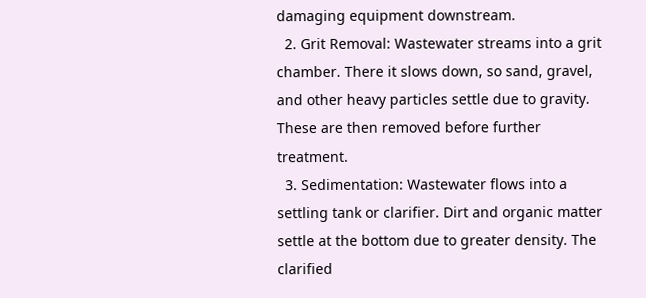damaging equipment downstream.
  2. Grit Removal: Wastewater streams into a grit chamber. There it slows down, so sand, gravel, and other heavy particles settle due to gravity. These are then removed before further treatment.
  3. Sedimentation: Wastewater flows into a settling tank or clarifier. Dirt and organic matter settle at the bottom due to greater density. The clarified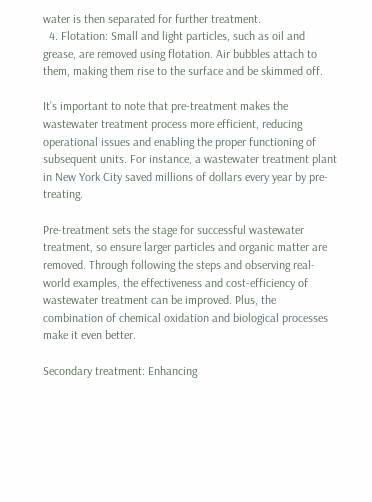water is then separated for further treatment.
  4. Flotation: Small and light particles, such as oil and grease, are removed using flotation. Air bubbles attach to them, making them rise to the surface and be skimmed off.

It’s important to note that pre-treatment makes the wastewater treatment process more efficient, reducing operational issues and enabling the proper functioning of subsequent units. For instance, a wastewater treatment plant in New York City saved millions of dollars every year by pre-treating.

Pre-treatment sets the stage for successful wastewater treatment, so ensure larger particles and organic matter are removed. Through following the steps and observing real-world examples, the effectiveness and cost-efficiency of wastewater treatment can be improved. Plus, the combination of chemical oxidation and biological processes make it even better.

Secondary treatment: Enhancing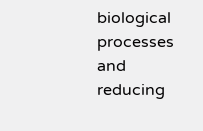biological processes and reducing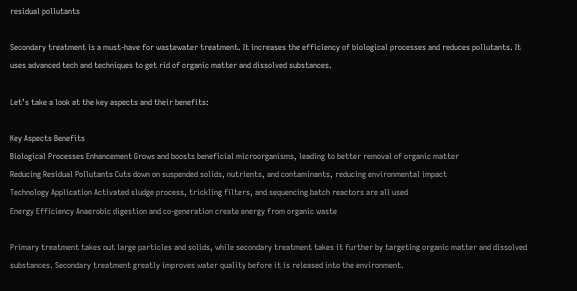residual pollutants

Secondary treatment is a must-have for wastewater treatment. It increases the efficiency of biological processes and reduces pollutants. It uses advanced tech and techniques to get rid of organic matter and dissolved substances.

Let’s take a look at the key aspects and their benefits:

Key Aspects Benefits
Biological Processes Enhancement Grows and boosts beneficial microorganisms, leading to better removal of organic matter
Reducing Residual Pollutants Cuts down on suspended solids, nutrients, and contaminants, reducing environmental impact
Technology Application Activated sludge process, trickling filters, and sequencing batch reactors are all used
Energy Efficiency Anaerobic digestion and co-generation create energy from organic waste

Primary treatment takes out large particles and solids, while secondary treatment takes it further by targeting organic matter and dissolved substances. Secondary treatment greatly improves water quality before it is released into the environment.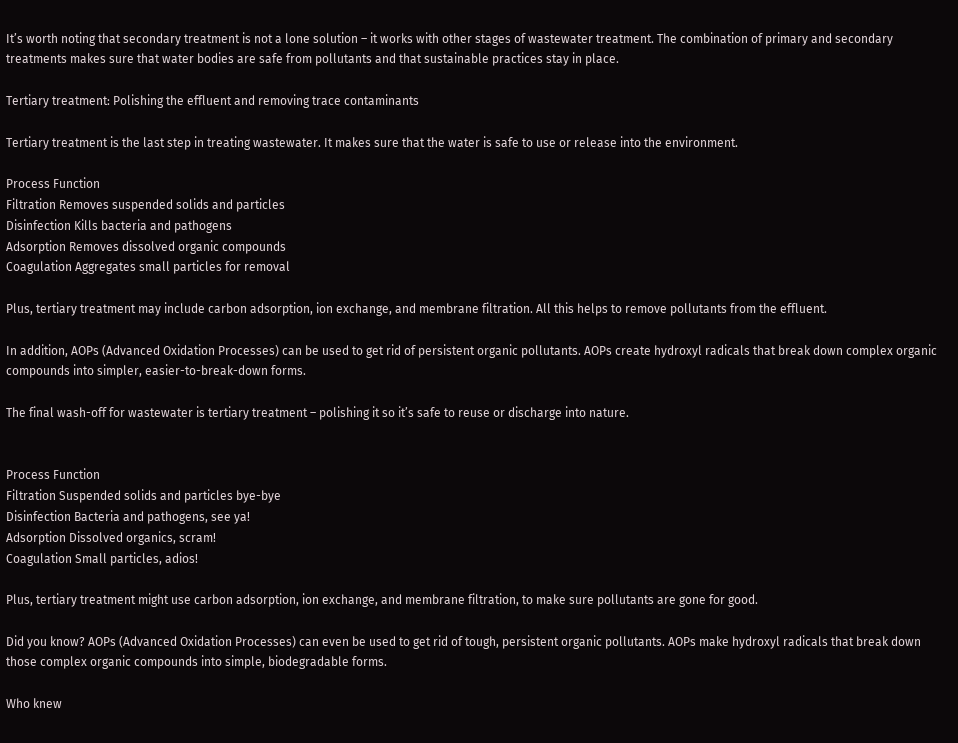It’s worth noting that secondary treatment is not a lone solution – it works with other stages of wastewater treatment. The combination of primary and secondary treatments makes sure that water bodies are safe from pollutants and that sustainable practices stay in place.

Tertiary treatment: Polishing the effluent and removing trace contaminants

Tertiary treatment is the last step in treating wastewater. It makes sure that the water is safe to use or release into the environment.

Process Function
Filtration Removes suspended solids and particles
Disinfection Kills bacteria and pathogens
Adsorption Removes dissolved organic compounds
Coagulation Aggregates small particles for removal

Plus, tertiary treatment may include carbon adsorption, ion exchange, and membrane filtration. All this helps to remove pollutants from the effluent.

In addition, AOPs (Advanced Oxidation Processes) can be used to get rid of persistent organic pollutants. AOPs create hydroxyl radicals that break down complex organic compounds into simpler, easier-to-break-down forms.

The final wash-off for wastewater is tertiary treatment – polishing it so it’s safe to reuse or discharge into nature.


Process Function
Filtration Suspended solids and particles bye-bye
Disinfection Bacteria and pathogens, see ya!
Adsorption Dissolved organics, scram!
Coagulation Small particles, adios!

Plus, tertiary treatment might use carbon adsorption, ion exchange, and membrane filtration, to make sure pollutants are gone for good.

Did you know? AOPs (Advanced Oxidation Processes) can even be used to get rid of tough, persistent organic pollutants. AOPs make hydroxyl radicals that break down those complex organic compounds into simple, biodegradable forms.

Who knew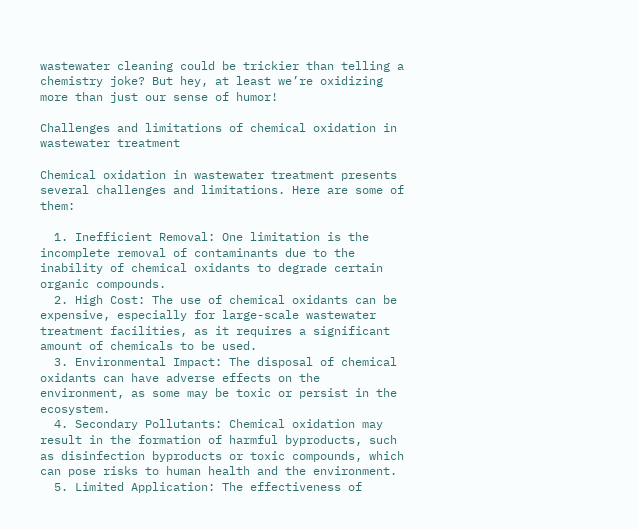wastewater cleaning could be trickier than telling a chemistry joke? But hey, at least we’re oxidizing more than just our sense of humor!

Challenges and limitations of chemical oxidation in wastewater treatment

Chemical oxidation in wastewater treatment presents several challenges and limitations. Here are some of them:

  1. Inefficient Removal: One limitation is the incomplete removal of contaminants due to the inability of chemical oxidants to degrade certain organic compounds.
  2. High Cost: The use of chemical oxidants can be expensive, especially for large-scale wastewater treatment facilities, as it requires a significant amount of chemicals to be used.
  3. Environmental Impact: The disposal of chemical oxidants can have adverse effects on the environment, as some may be toxic or persist in the ecosystem.
  4. Secondary Pollutants: Chemical oxidation may result in the formation of harmful byproducts, such as disinfection byproducts or toxic compounds, which can pose risks to human health and the environment.
  5. Limited Application: The effectiveness of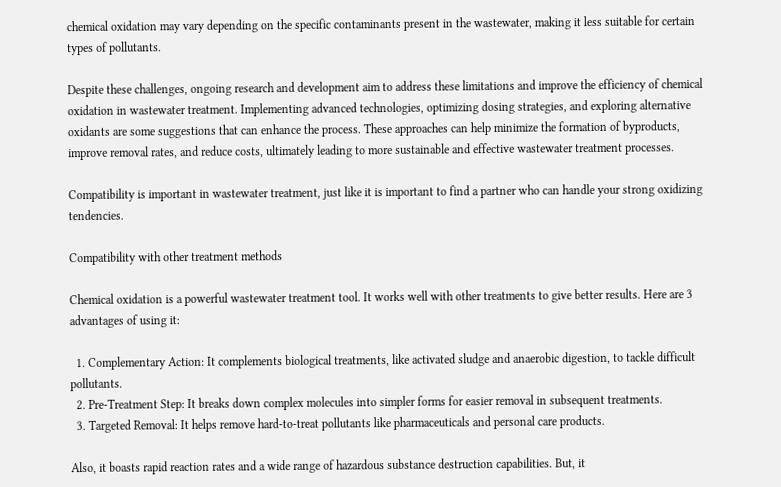chemical oxidation may vary depending on the specific contaminants present in the wastewater, making it less suitable for certain types of pollutants.

Despite these challenges, ongoing research and development aim to address these limitations and improve the efficiency of chemical oxidation in wastewater treatment. Implementing advanced technologies, optimizing dosing strategies, and exploring alternative oxidants are some suggestions that can enhance the process. These approaches can help minimize the formation of byproducts, improve removal rates, and reduce costs, ultimately leading to more sustainable and effective wastewater treatment processes.

Compatibility is important in wastewater treatment, just like it is important to find a partner who can handle your strong oxidizing tendencies.

Compatibility with other treatment methods

Chemical oxidation is a powerful wastewater treatment tool. It works well with other treatments to give better results. Here are 3 advantages of using it:

  1. Complementary Action: It complements biological treatments, like activated sludge and anaerobic digestion, to tackle difficult pollutants.
  2. Pre-Treatment Step: It breaks down complex molecules into simpler forms for easier removal in subsequent treatments.
  3. Targeted Removal: It helps remove hard-to-treat pollutants like pharmaceuticals and personal care products.

Also, it boasts rapid reaction rates and a wide range of hazardous substance destruction capabilities. But, it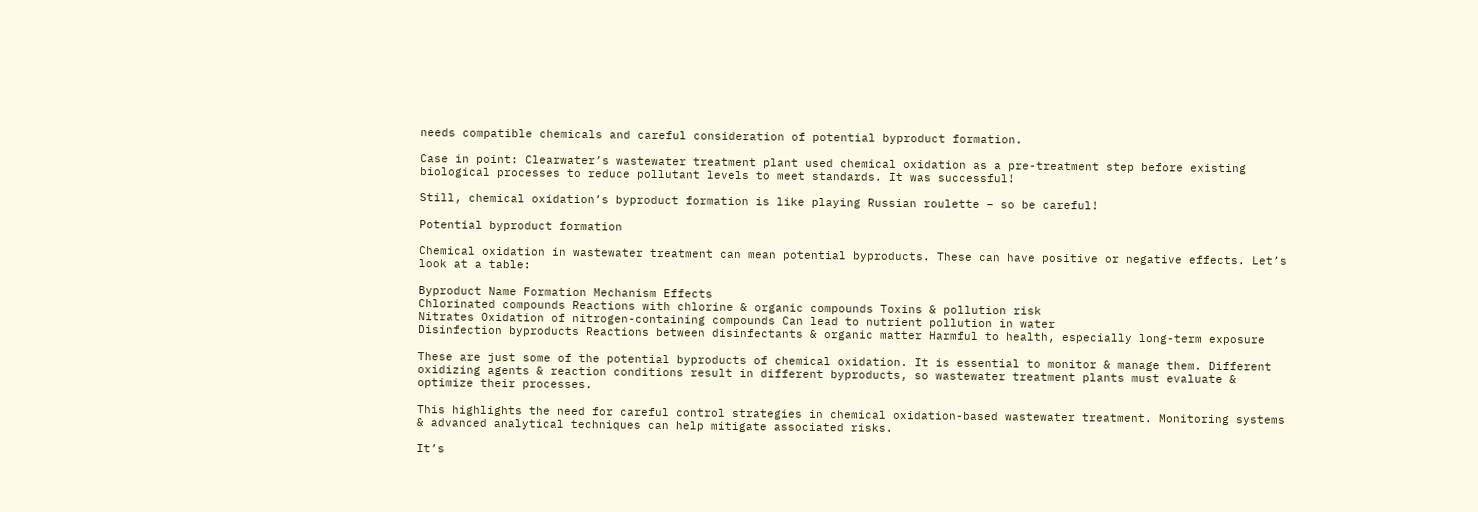needs compatible chemicals and careful consideration of potential byproduct formation.

Case in point: Clearwater’s wastewater treatment plant used chemical oxidation as a pre-treatment step before existing biological processes to reduce pollutant levels to meet standards. It was successful!

Still, chemical oxidation’s byproduct formation is like playing Russian roulette – so be careful!

Potential byproduct formation

Chemical oxidation in wastewater treatment can mean potential byproducts. These can have positive or negative effects. Let’s look at a table:

Byproduct Name Formation Mechanism Effects
Chlorinated compounds Reactions with chlorine & organic compounds Toxins & pollution risk
Nitrates Oxidation of nitrogen-containing compounds Can lead to nutrient pollution in water
Disinfection byproducts Reactions between disinfectants & organic matter Harmful to health, especially long-term exposure

These are just some of the potential byproducts of chemical oxidation. It is essential to monitor & manage them. Different oxidizing agents & reaction conditions result in different byproducts, so wastewater treatment plants must evaluate & optimize their processes.

This highlights the need for careful control strategies in chemical oxidation-based wastewater treatment. Monitoring systems & advanced analytical techniques can help mitigate associated risks.

It’s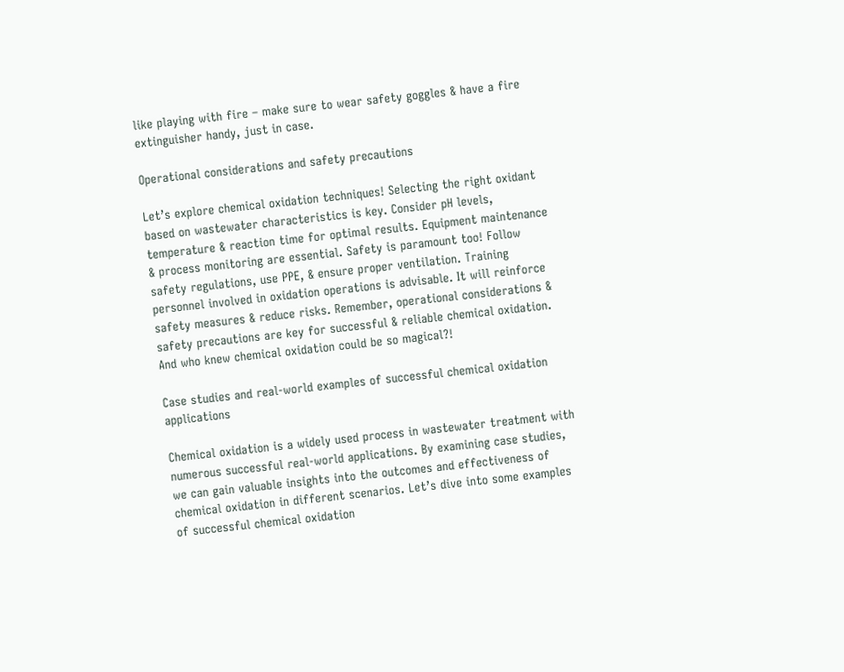like playing with fire – make sure to wear safety goggles & have a fire extinguisher handy, just in case.

Operational considerations and safety precautions

Let’s explore chemical oxidation techniques! Selecting the right oxidant based on wastewater characteristics is key. Consider pH levels, temperature & reaction time for optimal results. Equipment maintenance & process monitoring are essential. Safety is paramount too! Follow safety regulations, use PPE, & ensure proper ventilation. Training personnel involved in oxidation operations is advisable. It will reinforce safety measures & reduce risks. Remember, operational considerations & safety precautions are key for successful & reliable chemical oxidation. And who knew chemical oxidation could be so magical?!

Case studies and real-world examples of successful chemical oxidation applications

Chemical oxidation is a widely used process in wastewater treatment with numerous successful real-world applications. By examining case studies, we can gain valuable insights into the outcomes and effectiveness of chemical oxidation in different scenarios. Let’s dive into some examples of successful chemical oxidation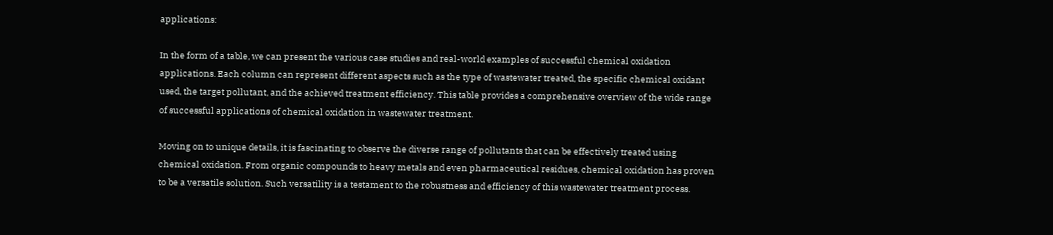applications:

In the form of a table, we can present the various case studies and real-world examples of successful chemical oxidation applications. Each column can represent different aspects such as the type of wastewater treated, the specific chemical oxidant used, the target pollutant, and the achieved treatment efficiency. This table provides a comprehensive overview of the wide range of successful applications of chemical oxidation in wastewater treatment.

Moving on to unique details, it is fascinating to observe the diverse range of pollutants that can be effectively treated using chemical oxidation. From organic compounds to heavy metals and even pharmaceutical residues, chemical oxidation has proven to be a versatile solution. Such versatility is a testament to the robustness and efficiency of this wastewater treatment process.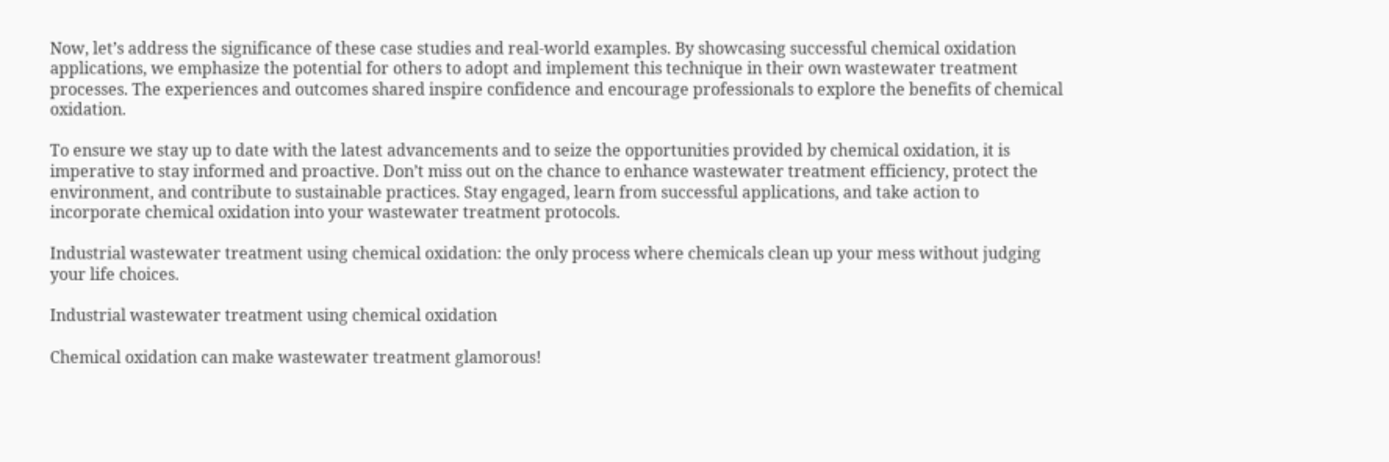Now, let’s address the significance of these case studies and real-world examples. By showcasing successful chemical oxidation applications, we emphasize the potential for others to adopt and implement this technique in their own wastewater treatment processes. The experiences and outcomes shared inspire confidence and encourage professionals to explore the benefits of chemical oxidation.

To ensure we stay up to date with the latest advancements and to seize the opportunities provided by chemical oxidation, it is imperative to stay informed and proactive. Don’t miss out on the chance to enhance wastewater treatment efficiency, protect the environment, and contribute to sustainable practices. Stay engaged, learn from successful applications, and take action to incorporate chemical oxidation into your wastewater treatment protocols.

Industrial wastewater treatment using chemical oxidation: the only process where chemicals clean up your mess without judging your life choices.

Industrial wastewater treatment using chemical oxidation

Chemical oxidation can make wastewater treatment glamorous!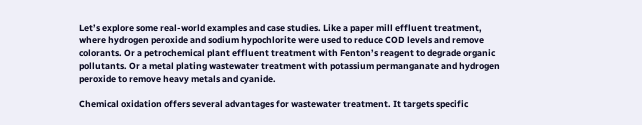Let’s explore some real-world examples and case studies. Like a paper mill effluent treatment, where hydrogen peroxide and sodium hypochlorite were used to reduce COD levels and remove colorants. Or a petrochemical plant effluent treatment with Fenton’s reagent to degrade organic pollutants. Or a metal plating wastewater treatment with potassium permanganate and hydrogen peroxide to remove heavy metals and cyanide.

Chemical oxidation offers several advantages for wastewater treatment. It targets specific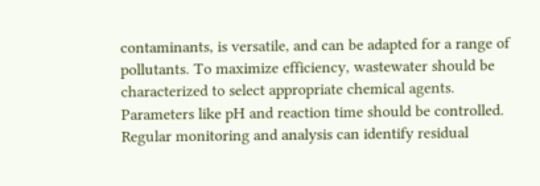contaminants, is versatile, and can be adapted for a range of pollutants. To maximize efficiency, wastewater should be characterized to select appropriate chemical agents. Parameters like pH and reaction time should be controlled. Regular monitoring and analysis can identify residual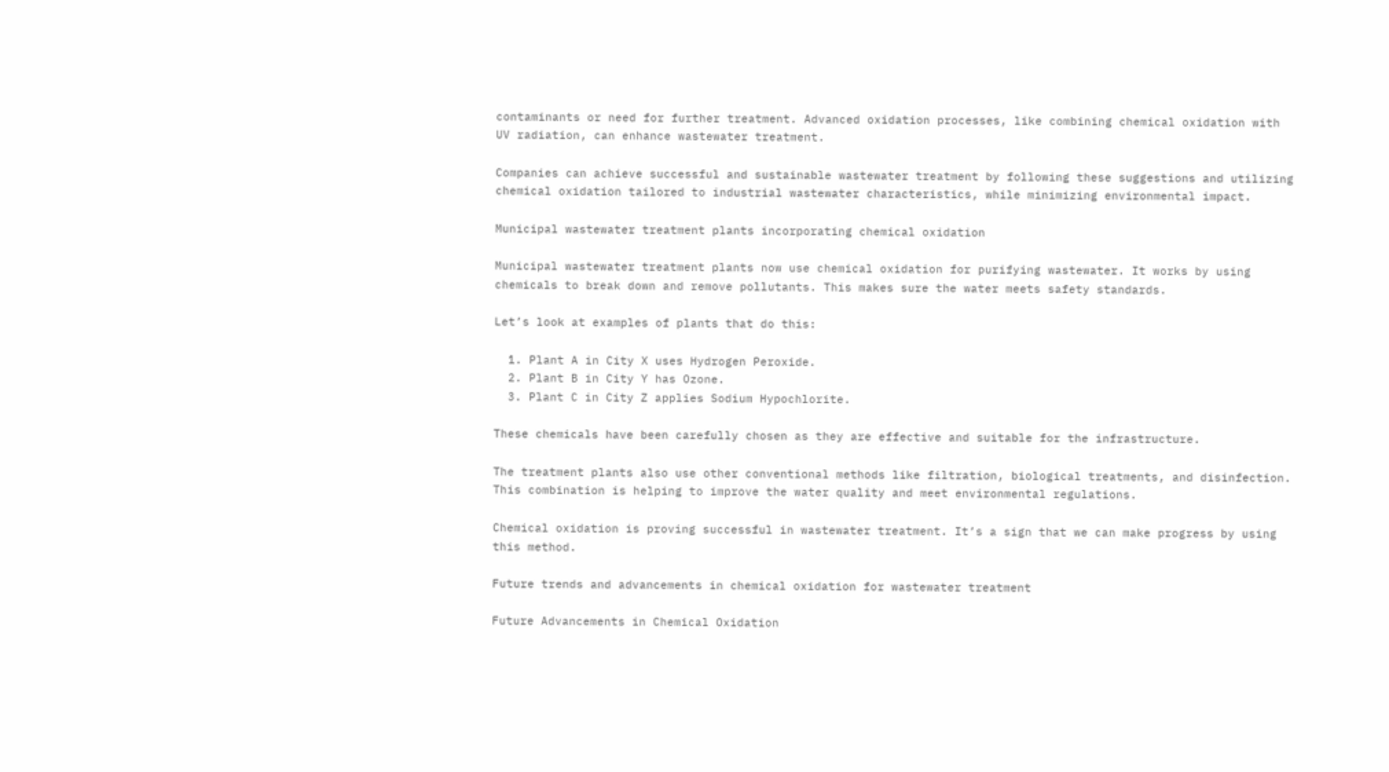contaminants or need for further treatment. Advanced oxidation processes, like combining chemical oxidation with UV radiation, can enhance wastewater treatment.

Companies can achieve successful and sustainable wastewater treatment by following these suggestions and utilizing chemical oxidation tailored to industrial wastewater characteristics, while minimizing environmental impact.

Municipal wastewater treatment plants incorporating chemical oxidation

Municipal wastewater treatment plants now use chemical oxidation for purifying wastewater. It works by using chemicals to break down and remove pollutants. This makes sure the water meets safety standards.

Let’s look at examples of plants that do this:

  1. Plant A in City X uses Hydrogen Peroxide.
  2. Plant B in City Y has Ozone.
  3. Plant C in City Z applies Sodium Hypochlorite.

These chemicals have been carefully chosen as they are effective and suitable for the infrastructure.

The treatment plants also use other conventional methods like filtration, biological treatments, and disinfection. This combination is helping to improve the water quality and meet environmental regulations.

Chemical oxidation is proving successful in wastewater treatment. It’s a sign that we can make progress by using this method.

Future trends and advancements in chemical oxidation for wastewater treatment

Future Advancements in Chemical Oxidation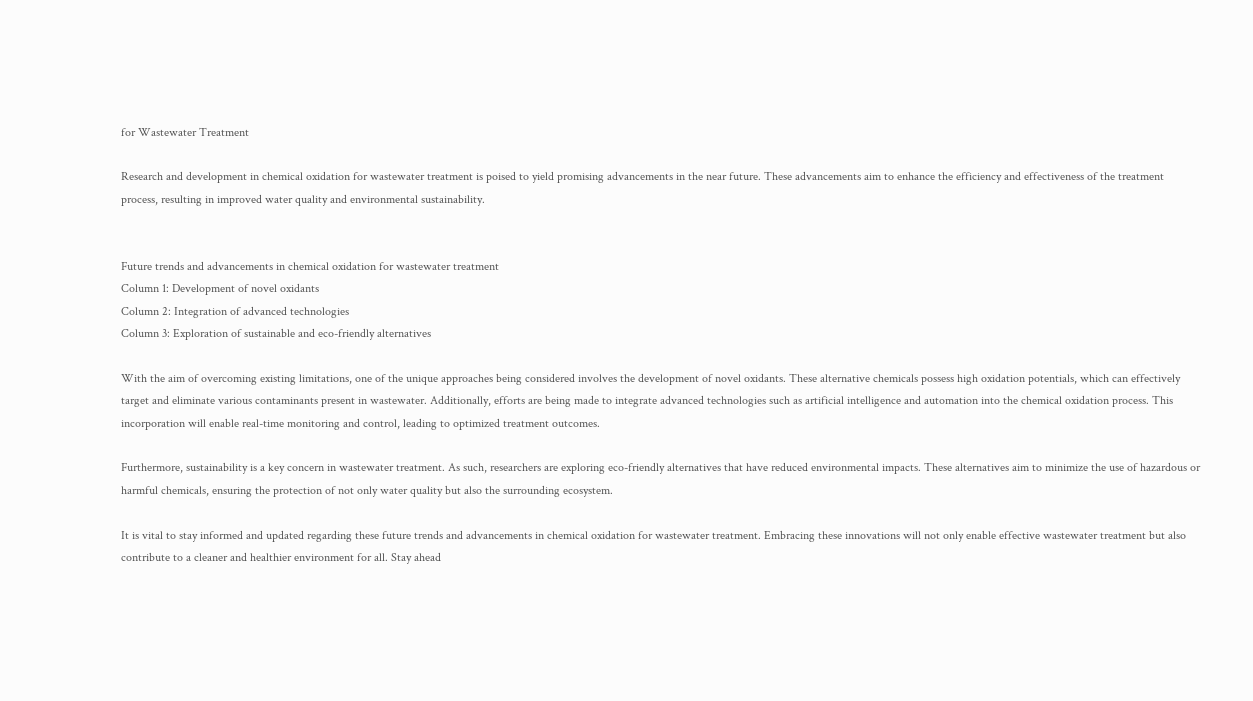for Wastewater Treatment

Research and development in chemical oxidation for wastewater treatment is poised to yield promising advancements in the near future. These advancements aim to enhance the efficiency and effectiveness of the treatment process, resulting in improved water quality and environmental sustainability.


Future trends and advancements in chemical oxidation for wastewater treatment
Column 1: Development of novel oxidants
Column 2: Integration of advanced technologies
Column 3: Exploration of sustainable and eco-friendly alternatives

With the aim of overcoming existing limitations, one of the unique approaches being considered involves the development of novel oxidants. These alternative chemicals possess high oxidation potentials, which can effectively target and eliminate various contaminants present in wastewater. Additionally, efforts are being made to integrate advanced technologies such as artificial intelligence and automation into the chemical oxidation process. This incorporation will enable real-time monitoring and control, leading to optimized treatment outcomes.

Furthermore, sustainability is a key concern in wastewater treatment. As such, researchers are exploring eco-friendly alternatives that have reduced environmental impacts. These alternatives aim to minimize the use of hazardous or harmful chemicals, ensuring the protection of not only water quality but also the surrounding ecosystem.

It is vital to stay informed and updated regarding these future trends and advancements in chemical oxidation for wastewater treatment. Embracing these innovations will not only enable effective wastewater treatment but also contribute to a cleaner and healthier environment for all. Stay ahead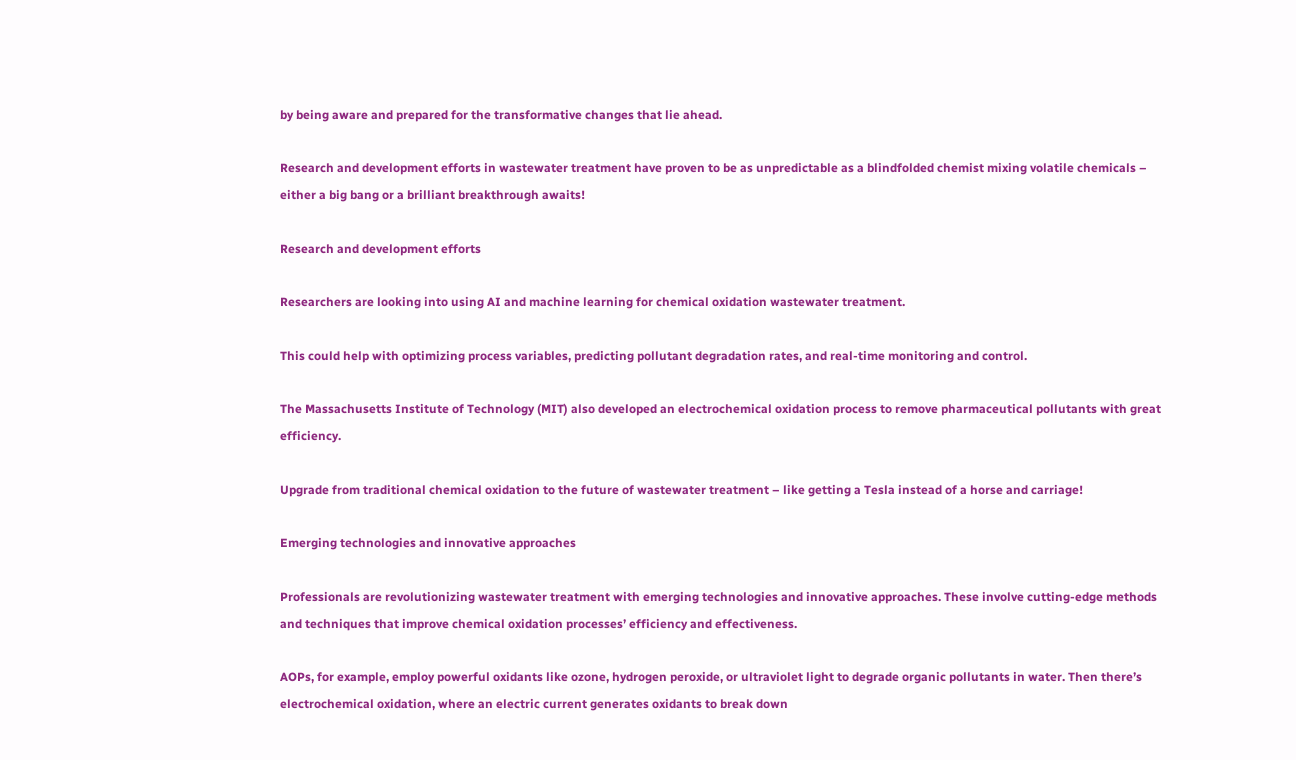by being aware and prepared for the transformative changes that lie ahead.

Research and development efforts in wastewater treatment have proven to be as unpredictable as a blindfolded chemist mixing volatile chemicals – either a big bang or a brilliant breakthrough awaits!

Research and development efforts

Researchers are looking into using AI and machine learning for chemical oxidation wastewater treatment.

This could help with optimizing process variables, predicting pollutant degradation rates, and real-time monitoring and control.

The Massachusetts Institute of Technology (MIT) also developed an electrochemical oxidation process to remove pharmaceutical pollutants with great efficiency.

Upgrade from traditional chemical oxidation to the future of wastewater treatment – like getting a Tesla instead of a horse and carriage!

Emerging technologies and innovative approaches

Professionals are revolutionizing wastewater treatment with emerging technologies and innovative approaches. These involve cutting-edge methods and techniques that improve chemical oxidation processes’ efficiency and effectiveness.

AOPs, for example, employ powerful oxidants like ozone, hydrogen peroxide, or ultraviolet light to degrade organic pollutants in water. Then there’s electrochemical oxidation, where an electric current generates oxidants to break down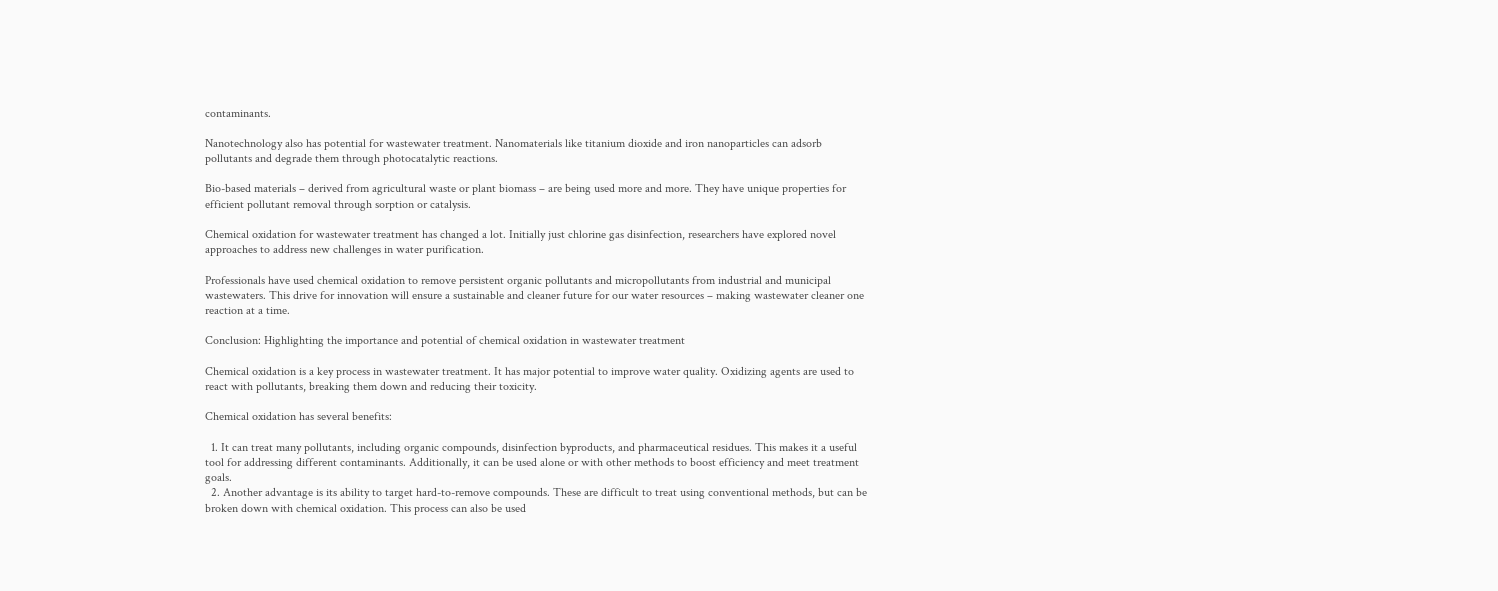contaminants.

Nanotechnology also has potential for wastewater treatment. Nanomaterials like titanium dioxide and iron nanoparticles can adsorb pollutants and degrade them through photocatalytic reactions.

Bio-based materials – derived from agricultural waste or plant biomass – are being used more and more. They have unique properties for efficient pollutant removal through sorption or catalysis.

Chemical oxidation for wastewater treatment has changed a lot. Initially just chlorine gas disinfection, researchers have explored novel approaches to address new challenges in water purification.

Professionals have used chemical oxidation to remove persistent organic pollutants and micropollutants from industrial and municipal wastewaters. This drive for innovation will ensure a sustainable and cleaner future for our water resources – making wastewater cleaner one reaction at a time.

Conclusion: Highlighting the importance and potential of chemical oxidation in wastewater treatment

Chemical oxidation is a key process in wastewater treatment. It has major potential to improve water quality. Oxidizing agents are used to react with pollutants, breaking them down and reducing their toxicity.

Chemical oxidation has several benefits:

  1. It can treat many pollutants, including organic compounds, disinfection byproducts, and pharmaceutical residues. This makes it a useful tool for addressing different contaminants. Additionally, it can be used alone or with other methods to boost efficiency and meet treatment goals.
  2. Another advantage is its ability to target hard-to-remove compounds. These are difficult to treat using conventional methods, but can be broken down with chemical oxidation. This process can also be used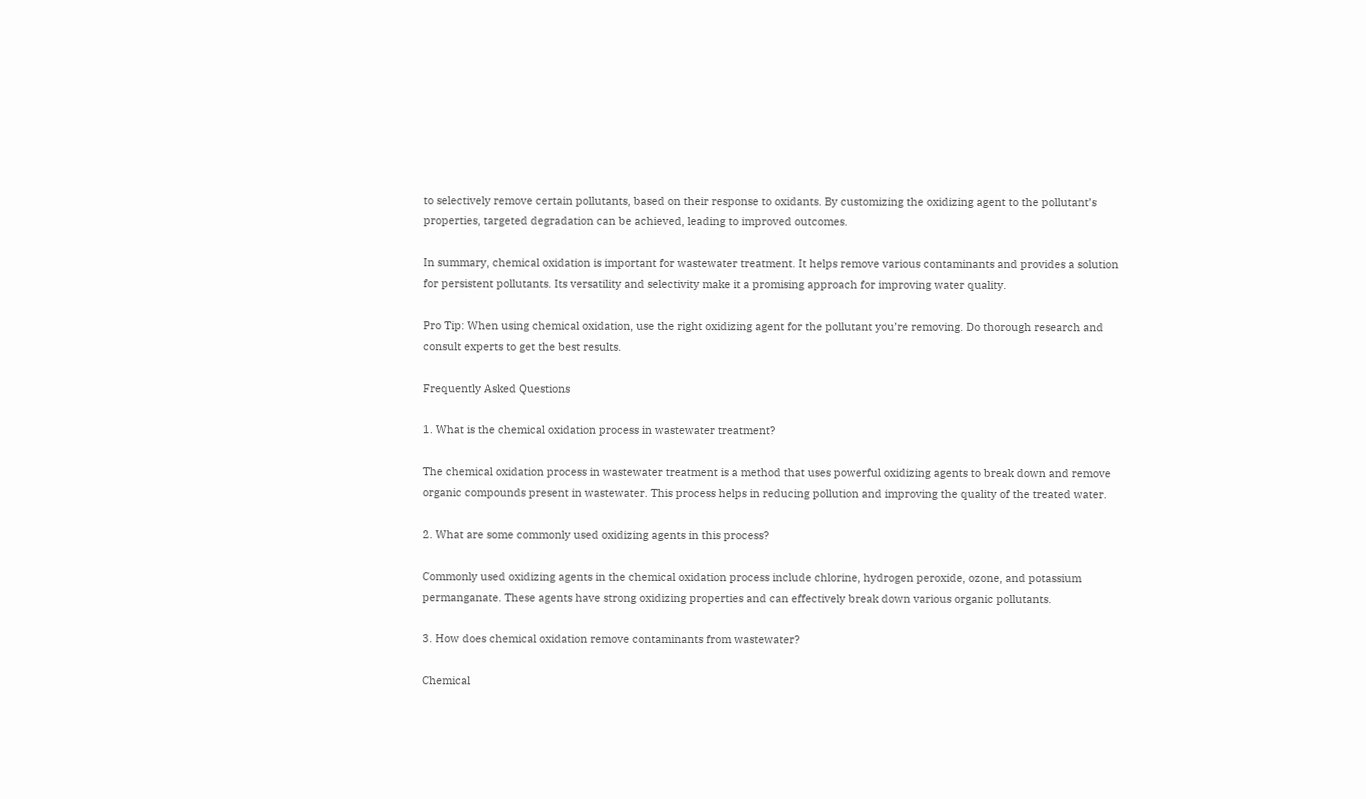to selectively remove certain pollutants, based on their response to oxidants. By customizing the oxidizing agent to the pollutant’s properties, targeted degradation can be achieved, leading to improved outcomes.

In summary, chemical oxidation is important for wastewater treatment. It helps remove various contaminants and provides a solution for persistent pollutants. Its versatility and selectivity make it a promising approach for improving water quality.

Pro Tip: When using chemical oxidation, use the right oxidizing agent for the pollutant you’re removing. Do thorough research and consult experts to get the best results.

Frequently Asked Questions

1. What is the chemical oxidation process in wastewater treatment?

The chemical oxidation process in wastewater treatment is a method that uses powerful oxidizing agents to break down and remove organic compounds present in wastewater. This process helps in reducing pollution and improving the quality of the treated water.

2. What are some commonly used oxidizing agents in this process?

Commonly used oxidizing agents in the chemical oxidation process include chlorine, hydrogen peroxide, ozone, and potassium permanganate. These agents have strong oxidizing properties and can effectively break down various organic pollutants.

3. How does chemical oxidation remove contaminants from wastewater?

Chemical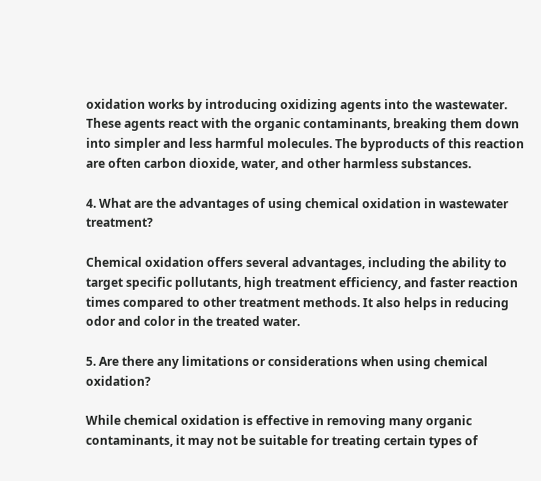oxidation works by introducing oxidizing agents into the wastewater. These agents react with the organic contaminants, breaking them down into simpler and less harmful molecules. The byproducts of this reaction are often carbon dioxide, water, and other harmless substances.

4. What are the advantages of using chemical oxidation in wastewater treatment?

Chemical oxidation offers several advantages, including the ability to target specific pollutants, high treatment efficiency, and faster reaction times compared to other treatment methods. It also helps in reducing odor and color in the treated water.

5. Are there any limitations or considerations when using chemical oxidation?

While chemical oxidation is effective in removing many organic contaminants, it may not be suitable for treating certain types of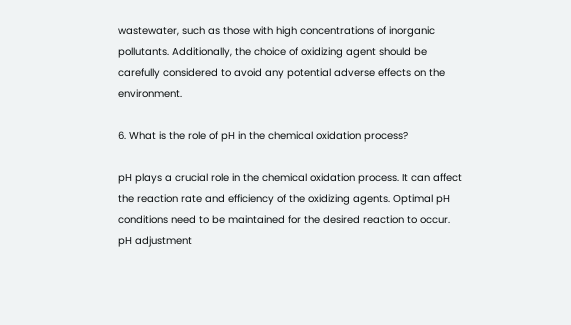wastewater, such as those with high concentrations of inorganic pollutants. Additionally, the choice of oxidizing agent should be carefully considered to avoid any potential adverse effects on the environment.

6. What is the role of pH in the chemical oxidation process?

pH plays a crucial role in the chemical oxidation process. It can affect the reaction rate and efficiency of the oxidizing agents. Optimal pH conditions need to be maintained for the desired reaction to occur. pH adjustment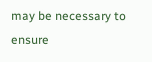may be necessary to ensure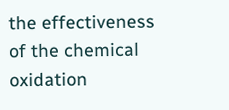the effectiveness of the chemical oxidation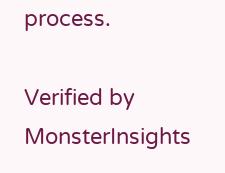process.

Verified by MonsterInsights